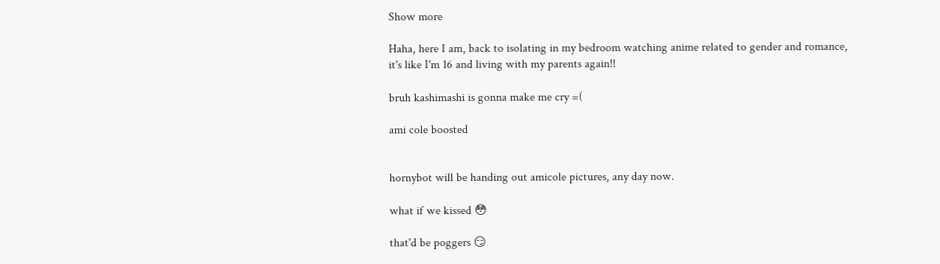Show more

Haha, here I am, back to isolating in my bedroom watching anime related to gender and romance, it's like I'm 16 and living with my parents again!!

bruh kashimashi is gonna make me cry =(

ami cole boosted


hornybot will be handing out amicole pictures, any day now.

what if we kissed 😳

that'd be poggers 😏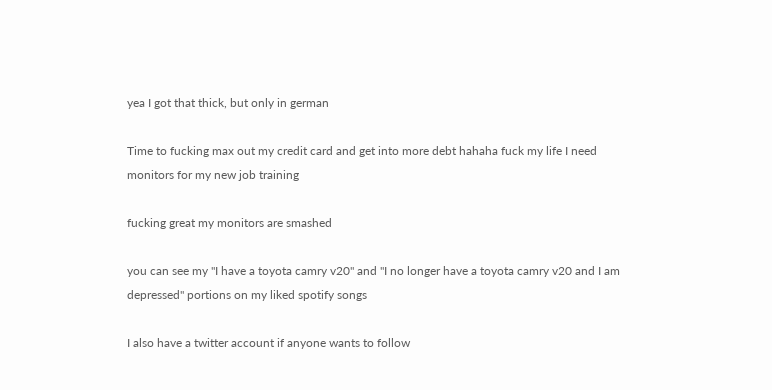yea I got that thick, but only in german

Time to fucking max out my credit card and get into more debt hahaha fuck my life I need monitors for my new job training

fucking great my monitors are smashed

you can see my "I have a toyota camry v20" and "I no longer have a toyota camry v20 and I am depressed" portions on my liked spotify songs

I also have a twitter account if anyone wants to follow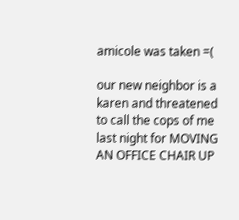amicole was taken =(

our new neighbor is a karen and threatened to call the cops of me last night for MOVING AN OFFICE CHAIR UP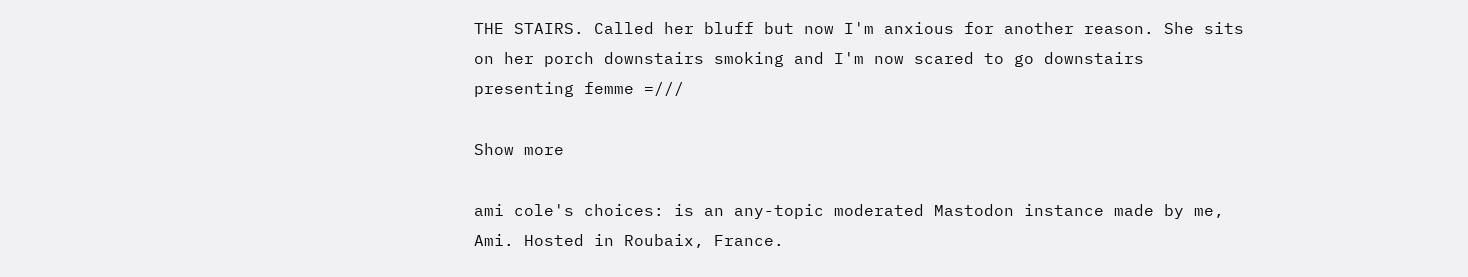THE STAIRS. Called her bluff but now I'm anxious for another reason. She sits on her porch downstairs smoking and I'm now scared to go downstairs presenting femme =///

Show more

ami cole's choices: is an any-topic moderated Mastodon instance made by me, Ami. Hosted in Roubaix, France.